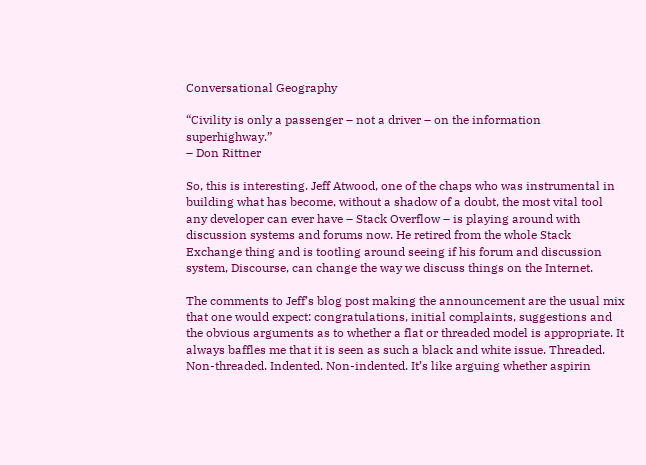Conversational Geography

“Civility is only a passenger – not a driver – on the information superhighway.”
– Don Rittner

So, this is interesting. Jeff Atwood, one of the chaps who was instrumental in building what has become, without a shadow of a doubt, the most vital tool any developer can ever have – Stack Overflow – is playing around with discussion systems and forums now. He retired from the whole Stack Exchange thing and is tootling around seeing if his forum and discussion system, Discourse, can change the way we discuss things on the Internet.

The comments to Jeff’s blog post making the announcement are the usual mix that one would expect: congratulations, initial complaints, suggestions and the obvious arguments as to whether a flat or threaded model is appropriate. It always baffles me that it is seen as such a black and white issue. Threaded. Non-threaded. Indented. Non-indented. It’s like arguing whether aspirin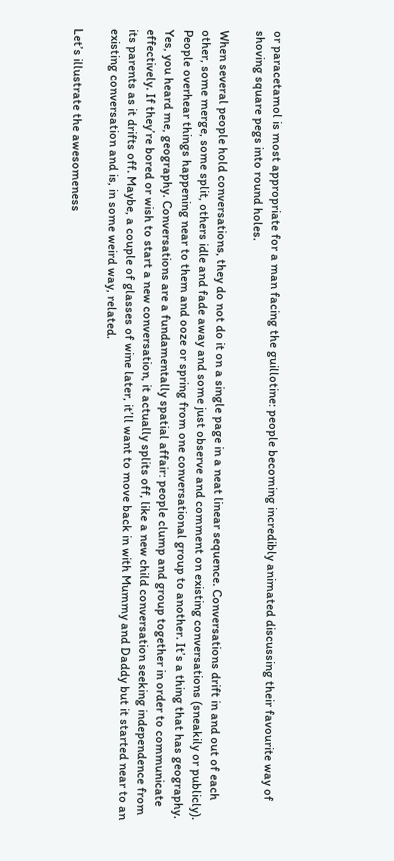or paracetamol is most appropriate for a man facing the guillotine: people becoming incredibly animated discussing their favourite way of shoving square pegs into round holes.

When several people hold conversations, they do not do it on a single page in a neat linear sequence. Conversations drift in and out of each other, some merge, some split, others idle and fade away and some just observe and comment on existing conversations (sneakily or publicly). People overhear things happening near to them and ooze or spring from one conversational group to another. It’s a thing that has geography. Yes, you heard me, geography. Conversations are a fundamentally spatial affair: people clump and group together in order to communicate effectively. If they’re bored or wish to start a new conversation, it actually splits off, like a new child conversation seeking independence from its parents as it drifts off. Maybe, a couple of glasses of wine later, it’ll want to move back in with Mummy and Daddy but it started near to an existing conversation and is, in some weird way, related.

Let’s illustrate the awesomeness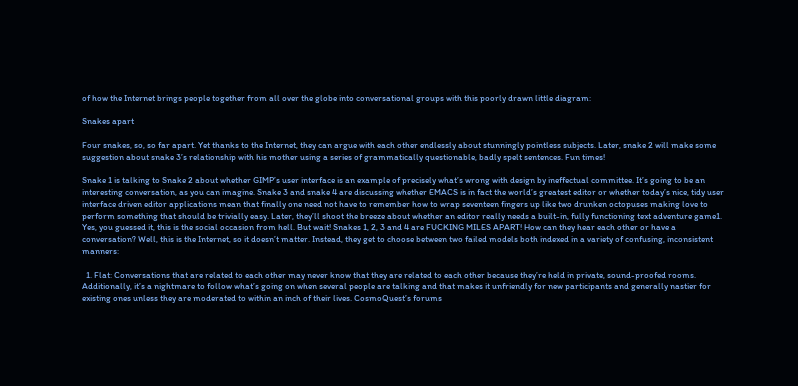of how the Internet brings people together from all over the globe into conversational groups with this poorly drawn little diagram:

Snakes apart

Four snakes, so, so far apart. Yet thanks to the Internet, they can argue with each other endlessly about stunningly pointless subjects. Later, snake 2 will make some suggestion about snake 3’s relationship with his mother using a series of grammatically questionable, badly spelt sentences. Fun times!

Snake 1 is talking to Snake 2 about whether GIMP’s user interface is an example of precisely what’s wrong with design by ineffectual committee. It’s going to be an interesting conversation, as you can imagine. Snake 3 and snake 4 are discussing whether EMACS is in fact the world’s greatest editor or whether today’s nice, tidy user interface driven editor applications mean that finally one need not have to remember how to wrap seventeen fingers up like two drunken octopuses making love to perform something that should be trivially easy. Later, they’ll shoot the breeze about whether an editor really needs a built-in, fully functioning text adventure game1. Yes, you guessed it, this is the social occasion from hell. But wait! Snakes 1, 2, 3 and 4 are FUCKING MILES APART! How can they hear each other or have a conversation? Well, this is the Internet, so it doesn’t matter. Instead, they get to choose between two failed models both indexed in a variety of confusing, inconsistent manners:

  1. Flat: Conversations that are related to each other may never know that they are related to each other because they’re held in private, sound-proofed rooms. Additionally, it’s a nightmare to follow what’s going on when several people are talking and that makes it unfriendly for new participants and generally nastier for existing ones unless they are moderated to within an inch of their lives. CosmoQuest’s forums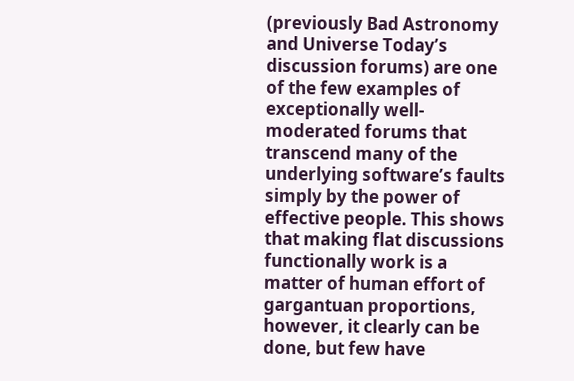(previously Bad Astronomy and Universe Today’s discussion forums) are one of the few examples of exceptionally well-moderated forums that transcend many of the underlying software’s faults simply by the power of effective people. This shows that making flat discussions functionally work is a matter of human effort of gargantuan proportions, however, it clearly can be done, but few have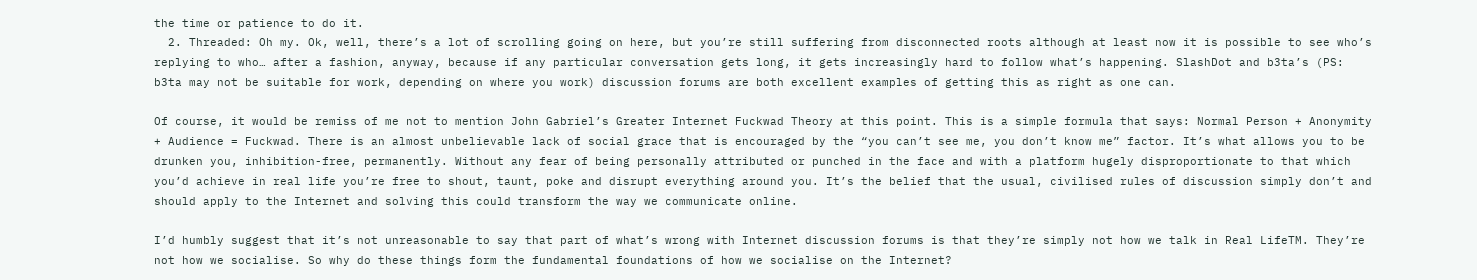the time or patience to do it.
  2. Threaded: Oh my. Ok, well, there’s a lot of scrolling going on here, but you’re still suffering from disconnected roots although at least now it is possible to see who’s replying to who… after a fashion, anyway, because if any particular conversation gets long, it gets increasingly hard to follow what’s happening. SlashDot and b3ta’s (PS: b3ta may not be suitable for work, depending on where you work) discussion forums are both excellent examples of getting this as right as one can.

Of course, it would be remiss of me not to mention John Gabriel’s Greater Internet Fuckwad Theory at this point. This is a simple formula that says: Normal Person + Anonymity + Audience = Fuckwad. There is an almost unbelievable lack of social grace that is encouraged by the “you can’t see me, you don’t know me” factor. It’s what allows you to be drunken you, inhibition-free, permanently. Without any fear of being personally attributed or punched in the face and with a platform hugely disproportionate to that which you’d achieve in real life you’re free to shout, taunt, poke and disrupt everything around you. It’s the belief that the usual, civilised rules of discussion simply don’t and should apply to the Internet and solving this could transform the way we communicate online.

I’d humbly suggest that it’s not unreasonable to say that part of what’s wrong with Internet discussion forums is that they’re simply not how we talk in Real LifeTM. They’re not how we socialise. So why do these things form the fundamental foundations of how we socialise on the Internet?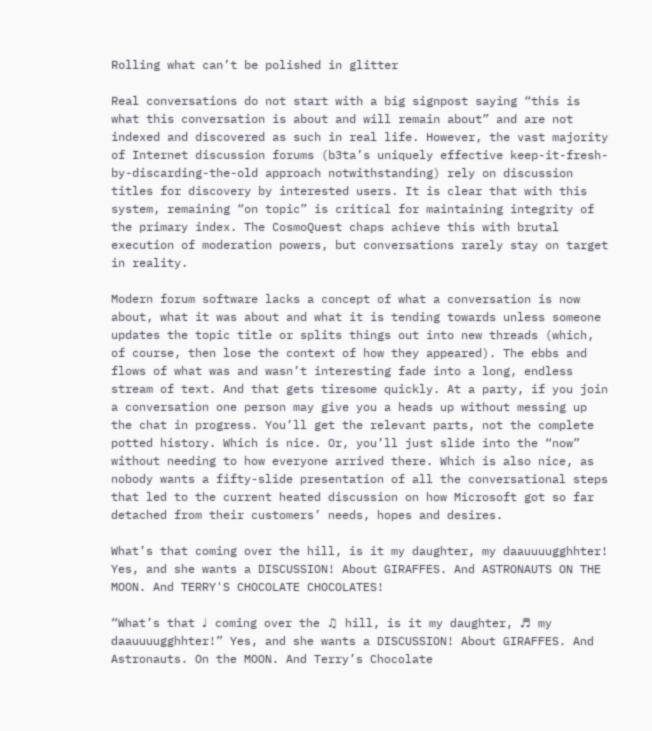Rolling what can’t be polished in glitter

Real conversations do not start with a big signpost saying “this is what this conversation is about and will remain about” and are not indexed and discovered as such in real life. However, the vast majority of Internet discussion forums (b3ta’s uniquely effective keep-it-fresh-by-discarding-the-old approach notwithstanding) rely on discussion titles for discovery by interested users. It is clear that with this system, remaining “on topic” is critical for maintaining integrity of the primary index. The CosmoQuest chaps achieve this with brutal execution of moderation powers, but conversations rarely stay on target in reality.

Modern forum software lacks a concept of what a conversation is now about, what it was about and what it is tending towards unless someone updates the topic title or splits things out into new threads (which, of course, then lose the context of how they appeared). The ebbs and flows of what was and wasn’t interesting fade into a long, endless stream of text. And that gets tiresome quickly. At a party, if you join a conversation one person may give you a heads up without messing up the chat in progress. You’ll get the relevant parts, not the complete potted history. Which is nice. Or, you’ll just slide into the “now” without needing to how everyone arrived there. Which is also nice, as nobody wants a fifty-slide presentation of all the conversational steps that led to the current heated discussion on how Microsoft got so far detached from their customers’ needs, hopes and desires.

What’s that coming over the hill, is it my daughter, my daauuuugghhter! Yes, and she wants a DISCUSSION! About GIRAFFES. And ASTRONAUTS ON THE MOON. And TERRY'S CHOCOLATE CHOCOLATES!

“What’s that ♩ coming over the ♫ hill, is it my daughter, ♬ my daauuuugghhter!” Yes, and she wants a DISCUSSION! About GIRAFFES. And Astronauts. On the MOON. And Terry’s Chocolate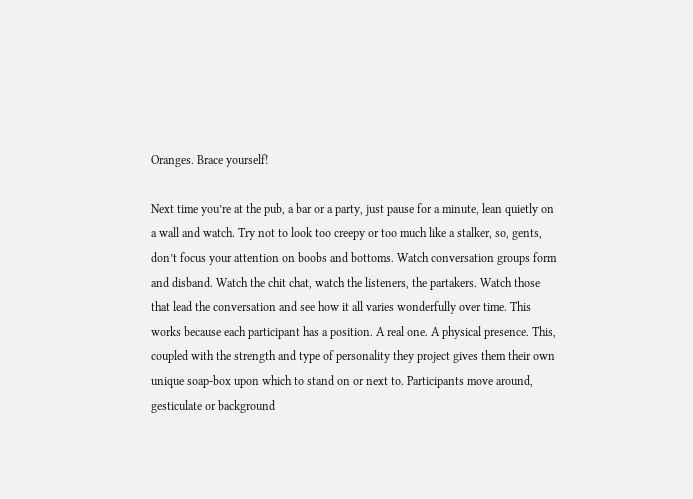Oranges. Brace yourself!

Next time you’re at the pub, a bar or a party, just pause for a minute, lean quietly on a wall and watch. Try not to look too creepy or too much like a stalker, so, gents, don’t focus your attention on boobs and bottoms. Watch conversation groups form and disband. Watch the chit chat, watch the listeners, the partakers. Watch those that lead the conversation and see how it all varies wonderfully over time. This works because each participant has a position. A real one. A physical presence. This, coupled with the strength and type of personality they project gives them their own unique soap-box upon which to stand on or next to. Participants move around, gesticulate or background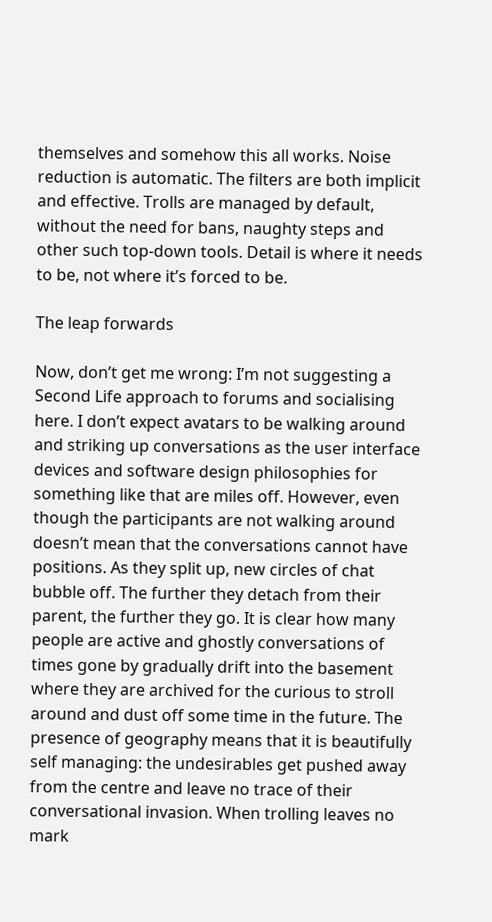themselves and somehow this all works. Noise reduction is automatic. The filters are both implicit and effective. Trolls are managed by default, without the need for bans, naughty steps and other such top-down tools. Detail is where it needs to be, not where it’s forced to be.

The leap forwards

Now, don’t get me wrong: I’m not suggesting a Second Life approach to forums and socialising here. I don’t expect avatars to be walking around and striking up conversations as the user interface devices and software design philosophies for something like that are miles off. However, even though the participants are not walking around doesn’t mean that the conversations cannot have positions. As they split up, new circles of chat bubble off. The further they detach from their parent, the further they go. It is clear how many people are active and ghostly conversations of times gone by gradually drift into the basement where they are archived for the curious to stroll around and dust off some time in the future. The presence of geography means that it is beautifully self managing: the undesirables get pushed away from the centre and leave no trace of their conversational invasion. When trolling leaves no mark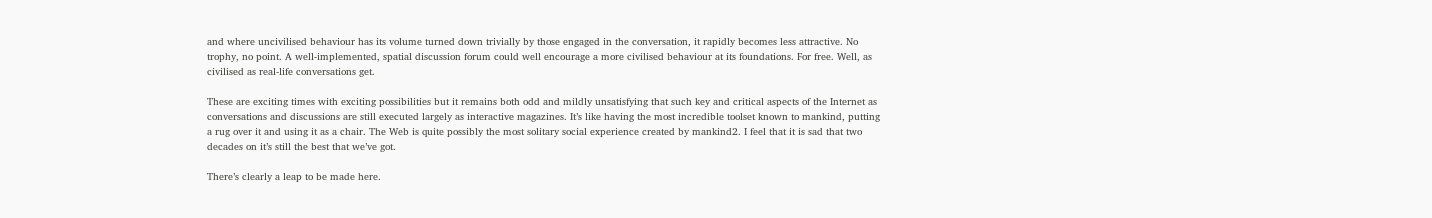and where uncivilised behaviour has its volume turned down trivially by those engaged in the conversation, it rapidly becomes less attractive. No trophy, no point. A well-implemented, spatial discussion forum could well encourage a more civilised behaviour at its foundations. For free. Well, as civilised as real-life conversations get.

These are exciting times with exciting possibilities but it remains both odd and mildly unsatisfying that such key and critical aspects of the Internet as conversations and discussions are still executed largely as interactive magazines. It’s like having the most incredible toolset known to mankind, putting a rug over it and using it as a chair. The Web is quite possibly the most solitary social experience created by mankind2. I feel that it is sad that two decades on it’s still the best that we’ve got.

There’s clearly a leap to be made here.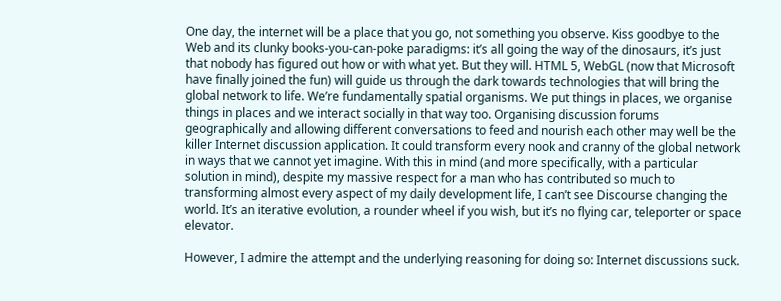One day, the internet will be a place that you go, not something you observe. Kiss goodbye to the Web and its clunky books-you-can-poke paradigms: it’s all going the way of the dinosaurs, it’s just that nobody has figured out how or with what yet. But they will. HTML 5, WebGL (now that Microsoft have finally joined the fun) will guide us through the dark towards technologies that will bring the global network to life. We’re fundamentally spatial organisms. We put things in places, we organise things in places and we interact socially in that way too. Organising discussion forums geographically and allowing different conversations to feed and nourish each other may well be the killer Internet discussion application. It could transform every nook and cranny of the global network in ways that we cannot yet imagine. With this in mind (and more specifically, with a particular solution in mind), despite my massive respect for a man who has contributed so much to transforming almost every aspect of my daily development life, I can’t see Discourse changing the world. It’s an iterative evolution, a rounder wheel if you wish, but it’s no flying car, teleporter or space elevator.

However, I admire the attempt and the underlying reasoning for doing so: Internet discussions suck.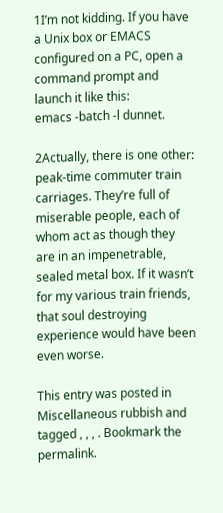1I’m not kidding. If you have a Unix box or EMACS configured on a PC, open a command prompt and launch it like this:
emacs -batch -l dunnet.

2Actually, there is one other: peak-time commuter train carriages. They’re full of miserable people, each of whom act as though they are in an impenetrable, sealed metal box. If it wasn’t for my various train friends, that soul destroying experience would have been even worse.

This entry was posted in Miscellaneous rubbish and tagged , , , . Bookmark the permalink.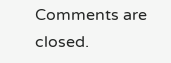Comments are closed.